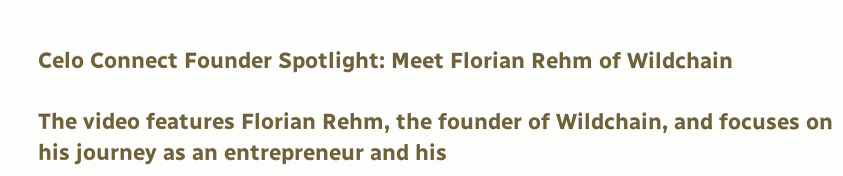Celo Connect Founder Spotlight: Meet Florian Rehm of Wildchain

The video features Florian Rehm, the founder of Wildchain, and focuses on his journey as an entrepreneur and his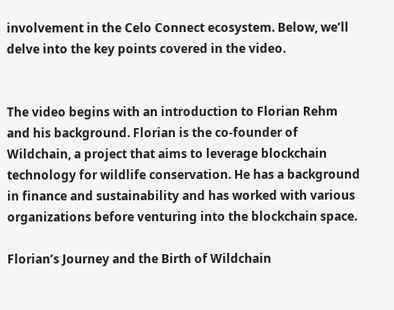involvement in the Celo Connect ecosystem. Below, we’ll delve into the key points covered in the video.


The video begins with an introduction to Florian Rehm and his background. Florian is the co-founder of Wildchain, a project that aims to leverage blockchain technology for wildlife conservation. He has a background in finance and sustainability and has worked with various organizations before venturing into the blockchain space.

Florian’s Journey and the Birth of Wildchain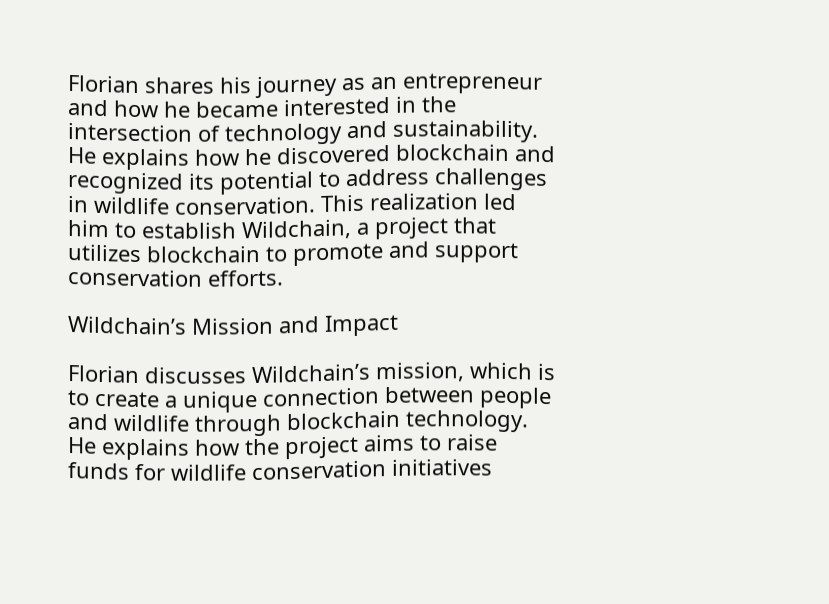Florian shares his journey as an entrepreneur and how he became interested in the intersection of technology and sustainability. He explains how he discovered blockchain and recognized its potential to address challenges in wildlife conservation. This realization led him to establish Wildchain, a project that utilizes blockchain to promote and support conservation efforts.

Wildchain’s Mission and Impact

Florian discusses Wildchain’s mission, which is to create a unique connection between people and wildlife through blockchain technology. He explains how the project aims to raise funds for wildlife conservation initiatives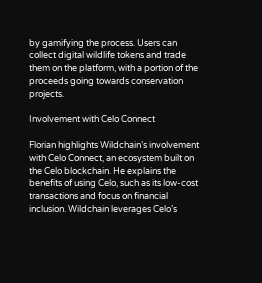by gamifying the process. Users can collect digital wildlife tokens and trade them on the platform, with a portion of the proceeds going towards conservation projects.

Involvement with Celo Connect

Florian highlights Wildchain’s involvement with Celo Connect, an ecosystem built on the Celo blockchain. He explains the benefits of using Celo, such as its low-cost transactions and focus on financial inclusion. Wildchain leverages Celo’s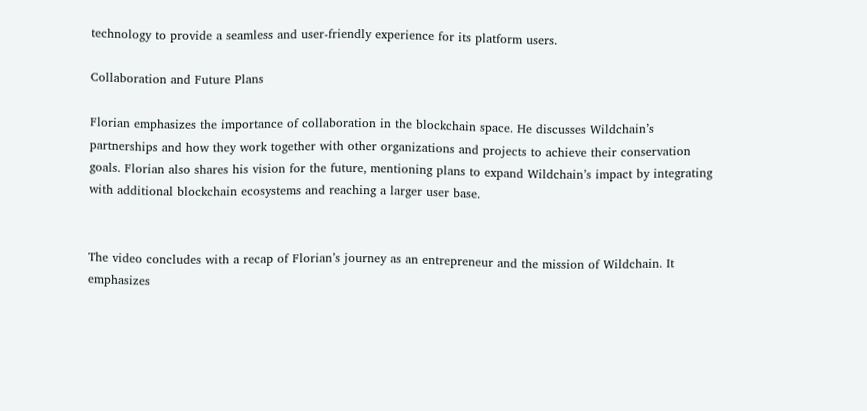technology to provide a seamless and user-friendly experience for its platform users.

Collaboration and Future Plans

Florian emphasizes the importance of collaboration in the blockchain space. He discusses Wildchain’s partnerships and how they work together with other organizations and projects to achieve their conservation goals. Florian also shares his vision for the future, mentioning plans to expand Wildchain’s impact by integrating with additional blockchain ecosystems and reaching a larger user base.


The video concludes with a recap of Florian’s journey as an entrepreneur and the mission of Wildchain. It emphasizes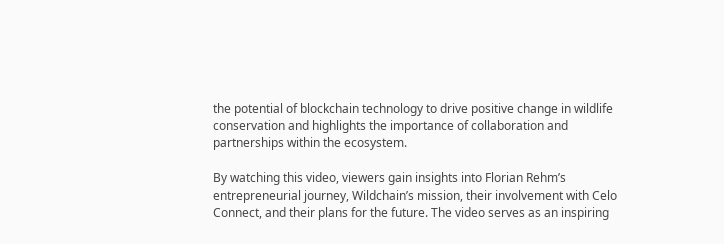the potential of blockchain technology to drive positive change in wildlife conservation and highlights the importance of collaboration and partnerships within the ecosystem.

By watching this video, viewers gain insights into Florian Rehm’s entrepreneurial journey, Wildchain’s mission, their involvement with Celo Connect, and their plans for the future. The video serves as an inspiring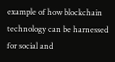example of how blockchain technology can be harnessed for social and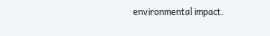environmental impact.